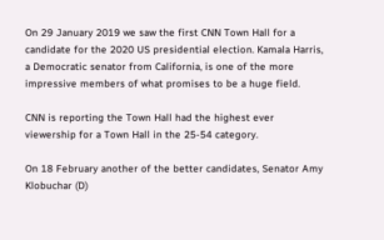On 29 January 2019 we saw the first CNN Town Hall for a candidate for the 2020 US presidential election. Kamala Harris, a Democratic senator from California, is one of the more impressive members of what promises to be a huge field.

CNN is reporting the Town Hall had the highest ever viewership for a Town Hall in the 25-54 category.

On 18 February another of the better candidates, Senator Amy Klobuchar (D)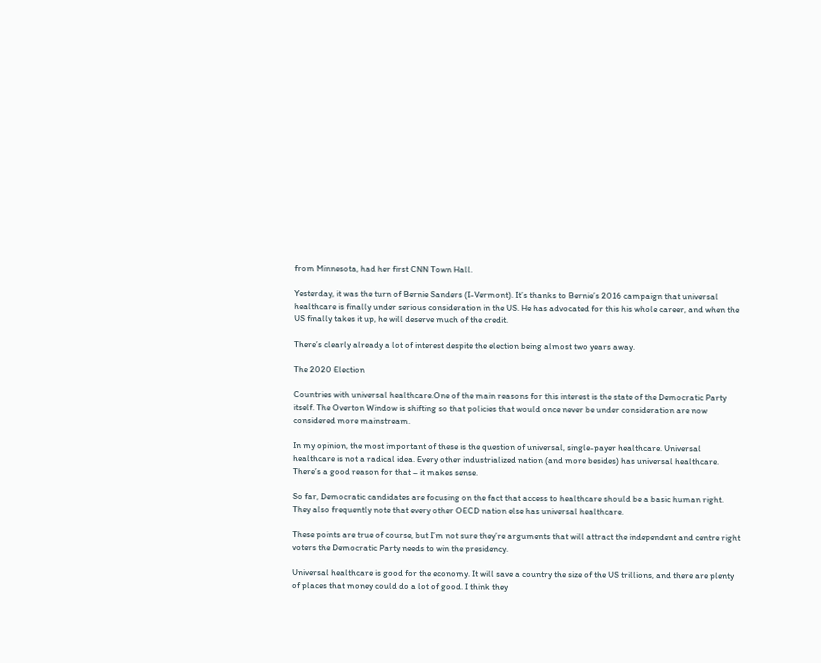from Minnesota, had her first CNN Town Hall.

Yesterday, it was the turn of Bernie Sanders (I-Vermont). It’s thanks to Bernie’s 2016 campaign that universal healthcare is finally under serious consideration in the US. He has advocated for this his whole career, and when the US finally takes it up, he will deserve much of the credit.

There’s clearly already a lot of interest despite the election being almost two years away.

The 2020 Election

Countries with universal healthcare.One of the main reasons for this interest is the state of the Democratic Party itself. The Overton Window is shifting so that policies that would once never be under consideration are now considered more mainstream.

In my opinion, the most important of these is the question of universal, single-payer healthcare. Universal healthcare is not a radical idea. Every other industrialized nation (and more besides) has universal healthcare. There’s a good reason for that – it makes sense.

So far, Democratic candidates are focusing on the fact that access to healthcare should be a basic human right. They also frequently note that every other OECD nation else has universal healthcare.

These points are true of course, but I’m not sure they’re arguments that will attract the independent and centre right voters the Democratic Party needs to win the presidency.

Universal healthcare is good for the economy. It will save a country the size of the US trillions, and there are plenty of places that money could do a lot of good. I think they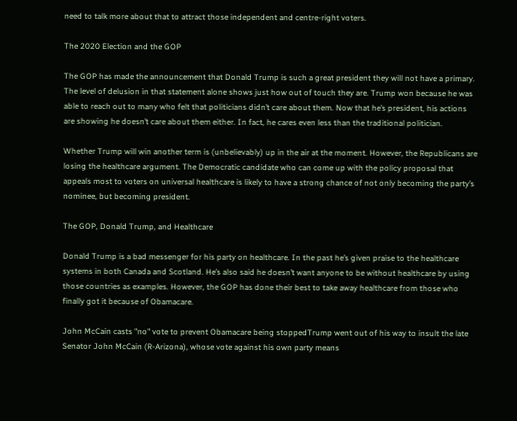need to talk more about that to attract those independent and centre-right voters.

The 2020 Election and the GOP

The GOP has made the announcement that Donald Trump is such a great president they will not have a primary. The level of delusion in that statement alone shows just how out of touch they are. Trump won because he was able to reach out to many who felt that politicians didn’t care about them. Now that he’s president, his actions are showing he doesn’t care about them either. In fact, he cares even less than the traditional politician.

Whether Trump will win another term is (unbelievably) up in the air at the moment. However, the Republicans are losing the healthcare argument. The Democratic candidate who can come up with the policy proposal that appeals most to voters on universal healthcare is likely to have a strong chance of not only becoming the party’s nominee, but becoming president.

The GOP, Donald Trump, and Healthcare

Donald Trump is a bad messenger for his party on healthcare. In the past he’s given praise to the healthcare systems in both Canada and Scotland. He’s also said he doesn’t want anyone to be without healthcare by using those countries as examples. However, the GOP has done their best to take away healthcare from those who finally got it because of Obamacare.

John McCain casts "no" vote to prevent Obamacare being stoppedTrump went out of his way to insult the late Senator John McCain (R-Arizona), whose vote against his own party means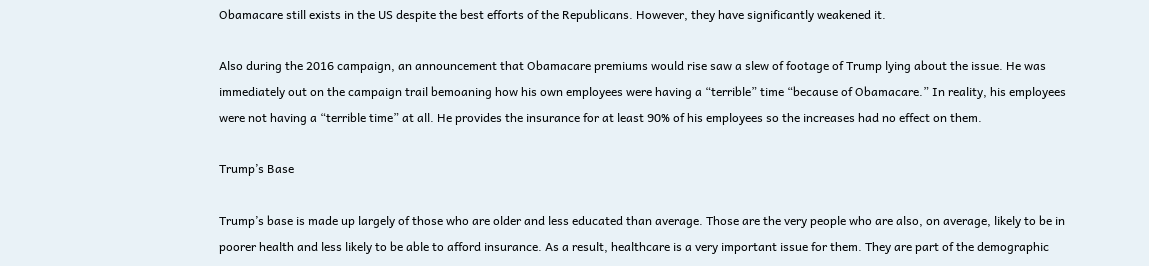Obamacare still exists in the US despite the best efforts of the Republicans. However, they have significantly weakened it.

Also during the 2016 campaign, an announcement that Obamacare premiums would rise saw a slew of footage of Trump lying about the issue. He was immediately out on the campaign trail bemoaning how his own employees were having a “terrible” time “because of Obamacare.” In reality, his employees were not having a “terrible time” at all. He provides the insurance for at least 90% of his employees so the increases had no effect on them.

Trump’s Base

Trump’s base is made up largely of those who are older and less educated than average. Those are the very people who are also, on average, likely to be in poorer health and less likely to be able to afford insurance. As a result, healthcare is a very important issue for them. They are part of the demographic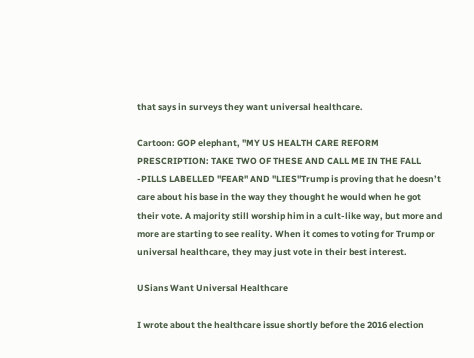that says in surveys they want universal healthcare.

Cartoon: GOP elephant, "MY US HEALTH CARE REFORM PRESCRIPTION: TAKE TWO OF THESE AND CALL ME IN THE FALL -PILLS LABELLED "FEAR" AND "LIES"Trump is proving that he doesn’t care about his base in the way they thought he would when he got their vote. A majority still worship him in a cult-like way, but more and more are starting to see reality. When it comes to voting for Trump or universal healthcare, they may just vote in their best interest.

USians Want Universal Healthcare

I wrote about the healthcare issue shortly before the 2016 election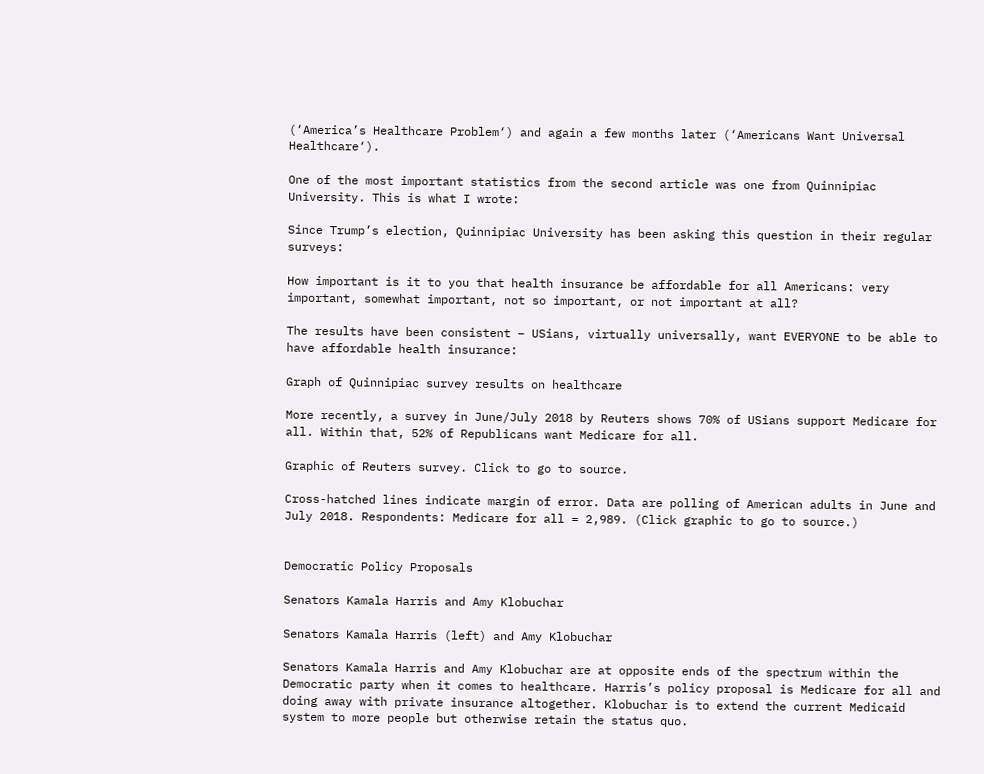(‘America’s Healthcare Problem‘) and again a few months later (‘Americans Want Universal Healthcare‘).

One of the most important statistics from the second article was one from Quinnipiac University. This is what I wrote:

Since Trump’s election, Quinnipiac University has been asking this question in their regular surveys:

How important is it to you that health insurance be affordable for all Americans: very important, somewhat important, not so important, or not important at all?

The results have been consistent – USians, virtually universally, want EVERYONE to be able to have affordable health insurance:

Graph of Quinnipiac survey results on healthcare

More recently, a survey in June/July 2018 by Reuters shows 70% of USians support Medicare for all. Within that, 52% of Republicans want Medicare for all.

Graphic of Reuters survey. Click to go to source.

Cross-hatched lines indicate margin of error. Data are polling of American adults in June and July 2018. Respondents: Medicare for all = 2,989. (Click graphic to go to source.)


Democratic Policy Proposals

Senators Kamala Harris and Amy Klobuchar

Senators Kamala Harris (left) and Amy Klobuchar

Senators Kamala Harris and Amy Klobuchar are at opposite ends of the spectrum within the Democratic party when it comes to healthcare. Harris’s policy proposal is Medicare for all and doing away with private insurance altogether. Klobuchar is to extend the current Medicaid system to more people but otherwise retain the status quo.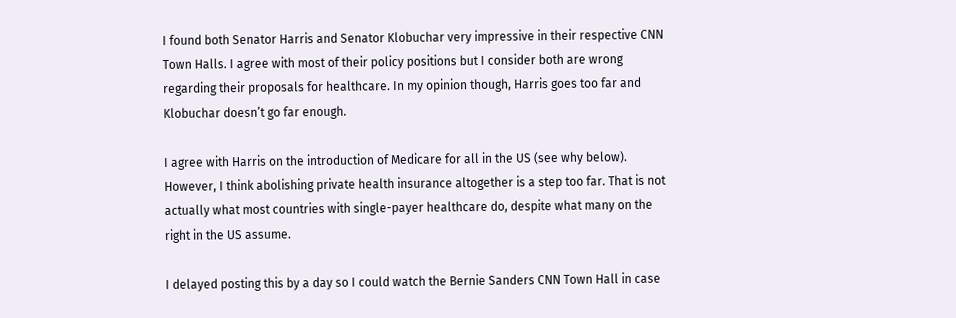I found both Senator Harris and Senator Klobuchar very impressive in their respective CNN Town Halls. I agree with most of their policy positions but I consider both are wrong regarding their proposals for healthcare. In my opinion though, Harris goes too far and Klobuchar doesn’t go far enough.

I agree with Harris on the introduction of Medicare for all in the US (see why below). However, I think abolishing private health insurance altogether is a step too far. That is not actually what most countries with single-payer healthcare do, despite what many on the right in the US assume.

I delayed posting this by a day so I could watch the Bernie Sanders CNN Town Hall in case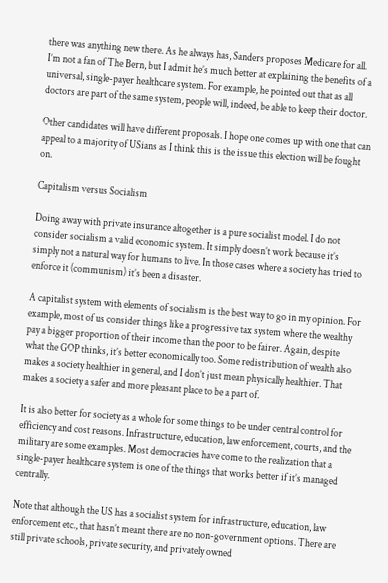there was anything new there. As he always has, Sanders proposes Medicare for all. I’m not a fan of The Bern, but I admit he’s much better at explaining the benefits of a universal, single-payer healthcare system. For example, he pointed out that as all doctors are part of the same system, people will, indeed, be able to keep their doctor.

Other candidates will have different proposals. I hope one comes up with one that can appeal to a majority of USians as I think this is the issue this election will be fought on.

Capitalism versus Socialism

Doing away with private insurance altogether is a pure socialist model. I do not consider socialism a valid economic system. It simply doesn’t work because it’s simply not a natural way for humans to live. In those cases where a society has tried to enforce it (communism) it’s been a disaster.

A capitalist system with elements of socialism is the best way to go in my opinion. For example, most of us consider things like a progressive tax system where the wealthy pay a bigger proportion of their income than the poor to be fairer. Again, despite what the GOP thinks, it’s better economically too. Some redistribution of wealth also makes a society healthier in general, and I don’t just mean physically healthier. That makes a society a safer and more pleasant place to be a part of.

It is also better for society as a whole for some things to be under central control for efficiency and cost reasons. Infrastructure, education, law enforcement, courts, and the military are some examples. Most democracies have come to the realization that a single-payer healthcare system is one of the things that works better if it’s managed centrally.

Note that although the US has a socialist system for infrastructure, education, law enforcement etc., that hasn’t meant there are no non-government options. There are still private schools, private security, and privately owned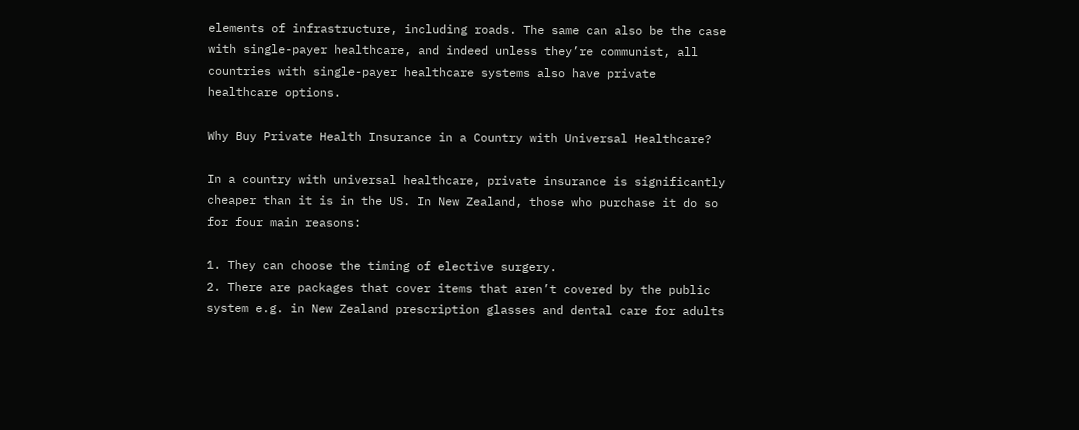elements of infrastructure, including roads. The same can also be the case with single-payer healthcare, and indeed unless they’re communist, all countries with single-payer healthcare systems also have private healthcare options.

Why Buy Private Health Insurance in a Country with Universal Healthcare?

In a country with universal healthcare, private insurance is significantly cheaper than it is in the US. In New Zealand, those who purchase it do so for four main reasons:

1. They can choose the timing of elective surgery.
2. There are packages that cover items that aren’t covered by the public system e.g. in New Zealand prescription glasses and dental care for adults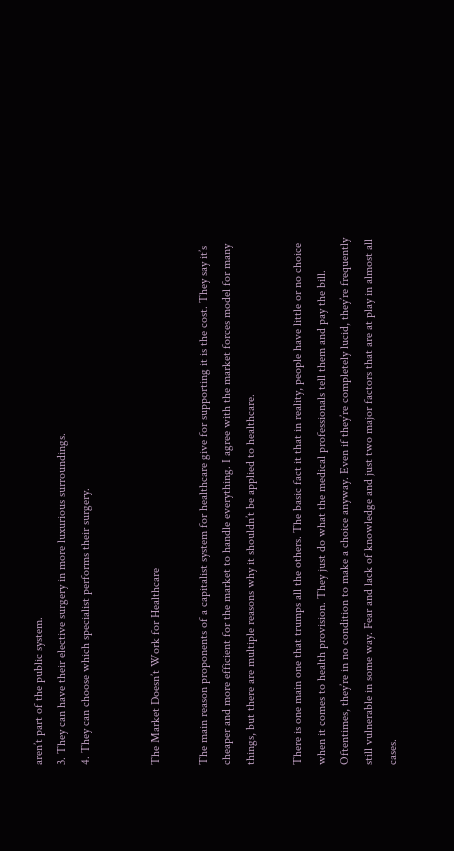aren’t part of the public system.
3. They can have their elective surgery in more luxurious surroundings.
4. They can choose which specialist performs their surgery.


The Market Doesn’t Work for Healthcare

The main reason proponents of a capitalist system for healthcare give for supporting it is the cost. They say it’s cheaper and more efficient for the market to handle everything. I agree with the market forces model for many things, but there are multiple reasons why it shouldn’t be applied to healthcare.

There is one main one that trumps all the others. The basic fact it that in reality, people have little or no choice when it comes to health provision. They just do what the medical professionals tell them and pay the bill. Oftentimes, they’re in no condition to make a choice anyway. Even if they’re completely lucid, they’re frequently still vulnerable in some way. Fear and lack of knowledge and just two major factors that are at play in almost all cases.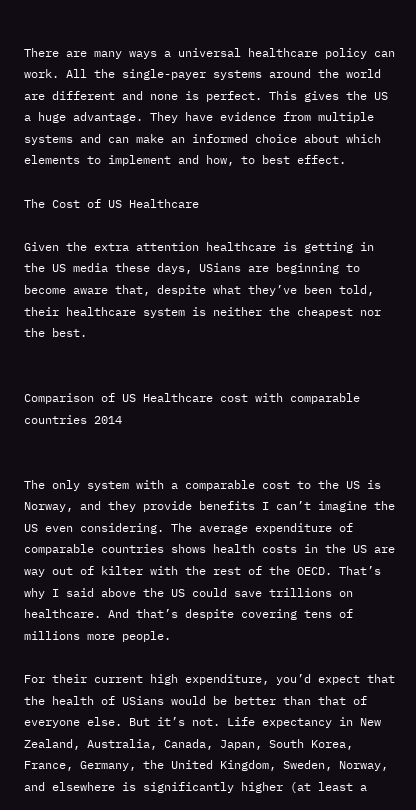There are many ways a universal healthcare policy can work. All the single-payer systems around the world are different and none is perfect. This gives the US a huge advantage. They have evidence from multiple systems and can make an informed choice about which elements to implement and how, to best effect.

The Cost of US Healthcare

Given the extra attention healthcare is getting in the US media these days, USians are beginning to become aware that, despite what they’ve been told, their healthcare system is neither the cheapest nor the best.


Comparison of US Healthcare cost with comparable countries 2014


The only system with a comparable cost to the US is Norway, and they provide benefits I can’t imagine the US even considering. The average expenditure of comparable countries shows health costs in the US are way out of kilter with the rest of the OECD. That’s why I said above the US could save trillions on healthcare. And that’s despite covering tens of millions more people.

For their current high expenditure, you’d expect that the health of USians would be better than that of everyone else. But it’s not. Life expectancy in New Zealand, Australia, Canada, Japan, South Korea, France, Germany, the United Kingdom, Sweden, Norway, and elsewhere is significantly higher (at least a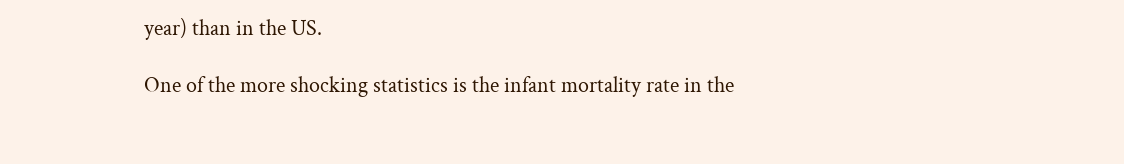year) than in the US.

One of the more shocking statistics is the infant mortality rate in the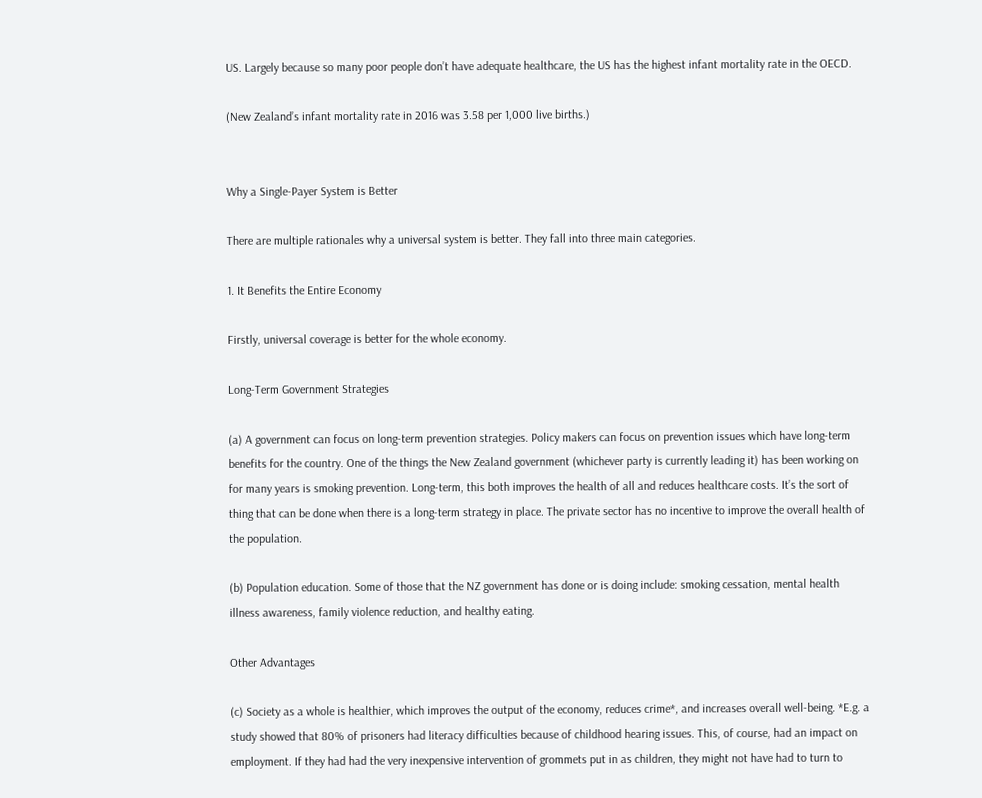US. Largely because so many poor people don’t have adequate healthcare, the US has the highest infant mortality rate in the OECD.

(New Zealand’s infant mortality rate in 2016 was 3.58 per 1,000 live births.)


Why a Single-Payer System is Better

There are multiple rationales why a universal system is better. They fall into three main categories.

1. It Benefits the Entire Economy

Firstly, universal coverage is better for the whole economy.

Long-Term Government Strategies

(a) A government can focus on long-term prevention strategies. Policy makers can focus on prevention issues which have long-term benefits for the country. One of the things the New Zealand government (whichever party is currently leading it) has been working on for many years is smoking prevention. Long-term, this both improves the health of all and reduces healthcare costs. It’s the sort of thing that can be done when there is a long-term strategy in place. The private sector has no incentive to improve the overall health of the population.

(b) Population education. Some of those that the NZ government has done or is doing include: smoking cessation, mental health illness awareness, family violence reduction, and healthy eating.

Other Advantages

(c) Society as a whole is healthier, which improves the output of the economy, reduces crime*, and increases overall well-being. *E.g. a study showed that 80% of prisoners had literacy difficulties because of childhood hearing issues. This, of course, had an impact on employment. If they had had the very inexpensive intervention of grommets put in as children, they might not have had to turn to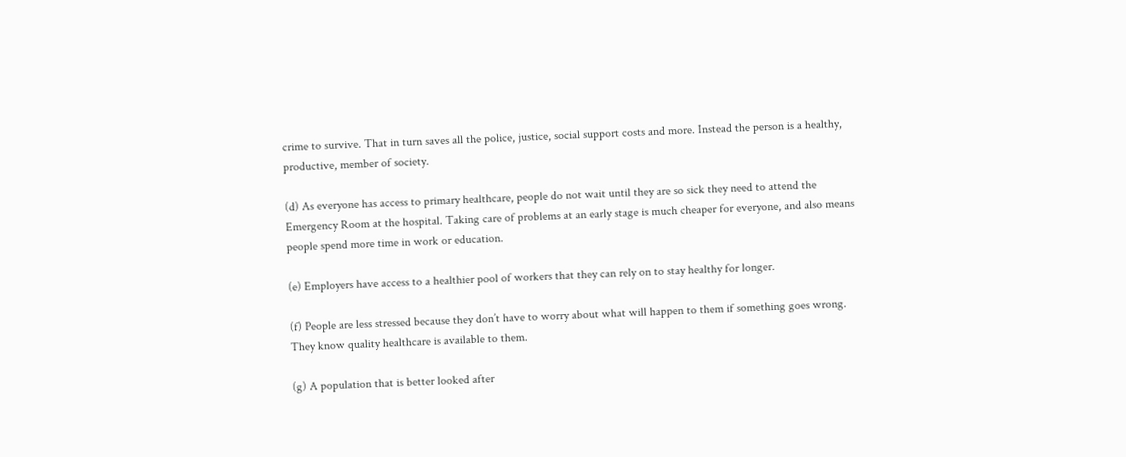crime to survive. That in turn saves all the police, justice, social support costs and more. Instead the person is a healthy, productive, member of society.

(d) As everyone has access to primary healthcare, people do not wait until they are so sick they need to attend the Emergency Room at the hospital. Taking care of problems at an early stage is much cheaper for everyone, and also means people spend more time in work or education.

(e) Employers have access to a healthier pool of workers that they can rely on to stay healthy for longer.

(f) People are less stressed because they don’t have to worry about what will happen to them if something goes wrong. They know quality healthcare is available to them.

(g) A population that is better looked after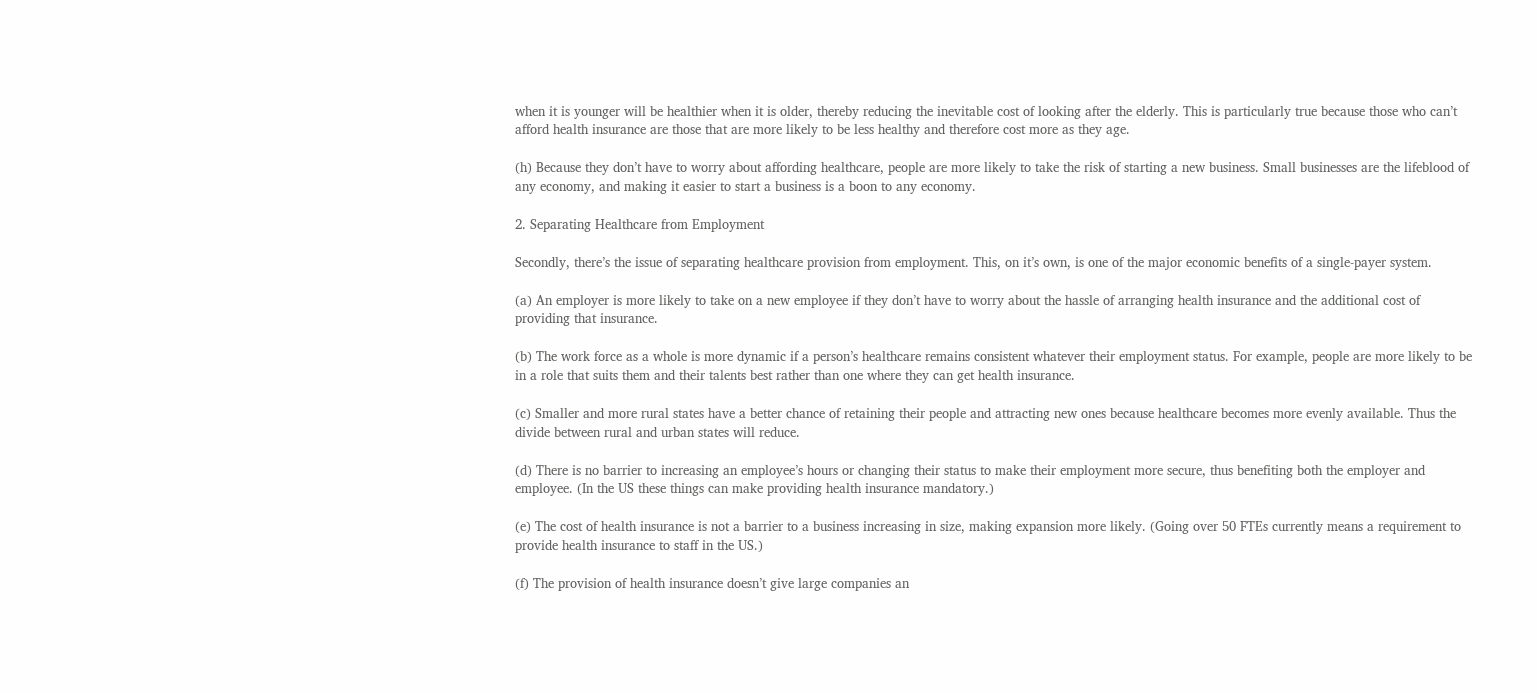when it is younger will be healthier when it is older, thereby reducing the inevitable cost of looking after the elderly. This is particularly true because those who can’t afford health insurance are those that are more likely to be less healthy and therefore cost more as they age.

(h) Because they don’t have to worry about affording healthcare, people are more likely to take the risk of starting a new business. Small businesses are the lifeblood of any economy, and making it easier to start a business is a boon to any economy.

2. Separating Healthcare from Employment

Secondly, there’s the issue of separating healthcare provision from employment. This, on it’s own, is one of the major economic benefits of a single-payer system.

(a) An employer is more likely to take on a new employee if they don’t have to worry about the hassle of arranging health insurance and the additional cost of providing that insurance.

(b) The work force as a whole is more dynamic if a person’s healthcare remains consistent whatever their employment status. For example, people are more likely to be in a role that suits them and their talents best rather than one where they can get health insurance.

(c) Smaller and more rural states have a better chance of retaining their people and attracting new ones because healthcare becomes more evenly available. Thus the divide between rural and urban states will reduce.

(d) There is no barrier to increasing an employee’s hours or changing their status to make their employment more secure, thus benefiting both the employer and employee. (In the US these things can make providing health insurance mandatory.)

(e) The cost of health insurance is not a barrier to a business increasing in size, making expansion more likely. (Going over 50 FTEs currently means a requirement to provide health insurance to staff in the US.)

(f) The provision of health insurance doesn’t give large companies an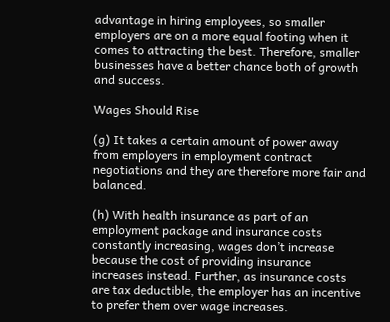advantage in hiring employees, so smaller employers are on a more equal footing when it comes to attracting the best. Therefore, smaller businesses have a better chance both of growth and success.

Wages Should Rise

(g) It takes a certain amount of power away from employers in employment contract negotiations and they are therefore more fair and balanced.

(h) With health insurance as part of an employment package and insurance costs constantly increasing, wages don’t increase because the cost of providing insurance increases instead. Further, as insurance costs are tax deductible, the employer has an incentive to prefer them over wage increases.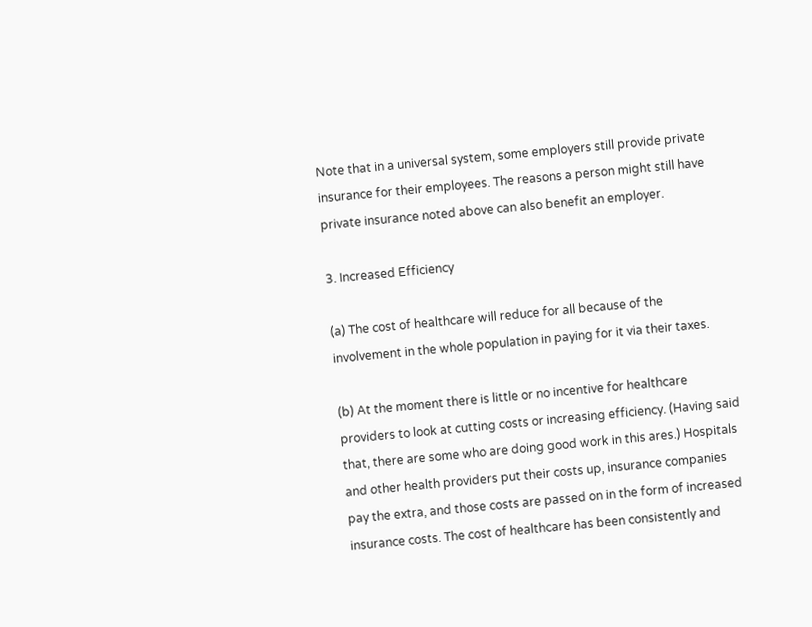Note that in a universal system, some employers still provide private insurance for their employees. The reasons a person might still have private insurance noted above can also benefit an employer.

3. Increased Efficiency

(a) The cost of healthcare will reduce for all because of the involvement in the whole population in paying for it via their taxes.

(b) At the moment there is little or no incentive for healthcare providers to look at cutting costs or increasing efficiency. (Having said that, there are some who are doing good work in this ares.) Hospitals and other health providers put their costs up, insurance companies pay the extra, and those costs are passed on in the form of increased insurance costs. The cost of healthcare has been consistently and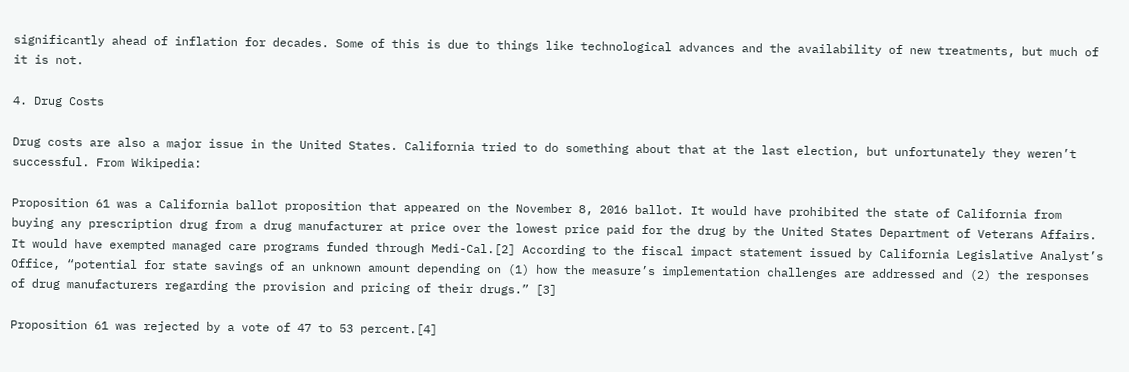significantly ahead of inflation for decades. Some of this is due to things like technological advances and the availability of new treatments, but much of it is not.

4. Drug Costs

Drug costs are also a major issue in the United States. California tried to do something about that at the last election, but unfortunately they weren’t successful. From Wikipedia:

Proposition 61 was a California ballot proposition that appeared on the November 8, 2016 ballot. It would have prohibited the state of California from buying any prescription drug from a drug manufacturer at price over the lowest price paid for the drug by the United States Department of Veterans Affairs. It would have exempted managed care programs funded through Medi-Cal.[2] According to the fiscal impact statement issued by California Legislative Analyst’s Office, “potential for state savings of an unknown amount depending on (1) how the measure’s implementation challenges are addressed and (2) the responses of drug manufacturers regarding the provision and pricing of their drugs.” [3]

Proposition 61 was rejected by a vote of 47 to 53 percent.[4]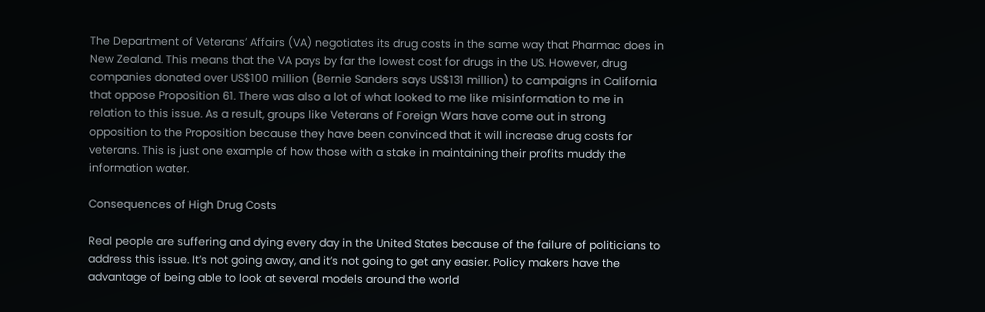The Department of Veterans’ Affairs (VA) negotiates its drug costs in the same way that Pharmac does in New Zealand. This means that the VA pays by far the lowest cost for drugs in the US. However, drug companies donated over US$100 million (Bernie Sanders says US$131 million) to campaigns in California that oppose Proposition 61. There was also a lot of what looked to me like misinformation to me in relation to this issue. As a result, groups like Veterans of Foreign Wars have come out in strong opposition to the Proposition because they have been convinced that it will increase drug costs for veterans. This is just one example of how those with a stake in maintaining their profits muddy the information water.

Consequences of High Drug Costs

Real people are suffering and dying every day in the United States because of the failure of politicians to address this issue. It’s not going away, and it’s not going to get any easier. Policy makers have the advantage of being able to look at several models around the world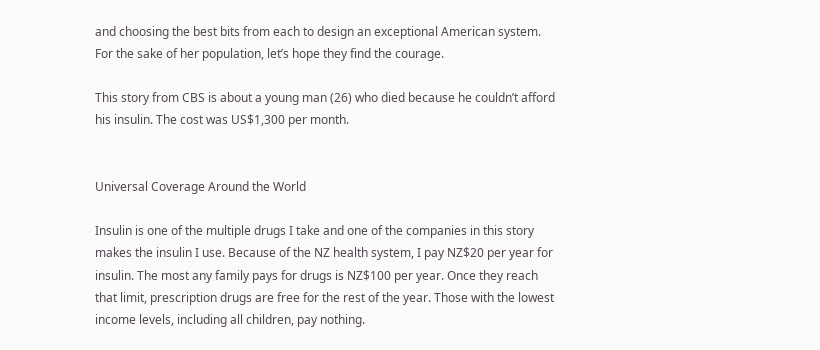and choosing the best bits from each to design an exceptional American system. For the sake of her population, let’s hope they find the courage.

This story from CBS is about a young man (26) who died because he couldn’t afford his insulin. The cost was US$1,300 per month.


Universal Coverage Around the World

Insulin is one of the multiple drugs I take and one of the companies in this story makes the insulin I use. Because of the NZ health system, I pay NZ$20 per year for insulin. The most any family pays for drugs is NZ$100 per year. Once they reach that limit, prescription drugs are free for the rest of the year. Those with the lowest income levels, including all children, pay nothing.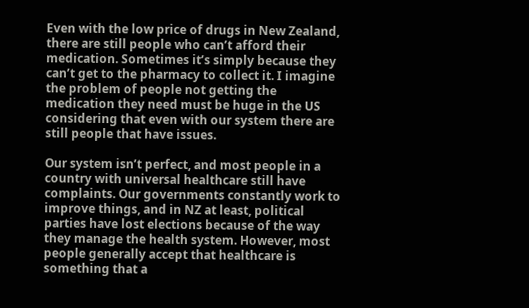Even with the low price of drugs in New Zealand, there are still people who can’t afford their medication. Sometimes it’s simply because they can’t get to the pharmacy to collect it. I imagine the problem of people not getting the medication they need must be huge in the US considering that even with our system there are still people that have issues.

Our system isn’t perfect, and most people in a country with universal healthcare still have complaints. Our governments constantly work to improve things, and in NZ at least, political parties have lost elections because of the way they manage the health system. However, most people generally accept that healthcare is something that a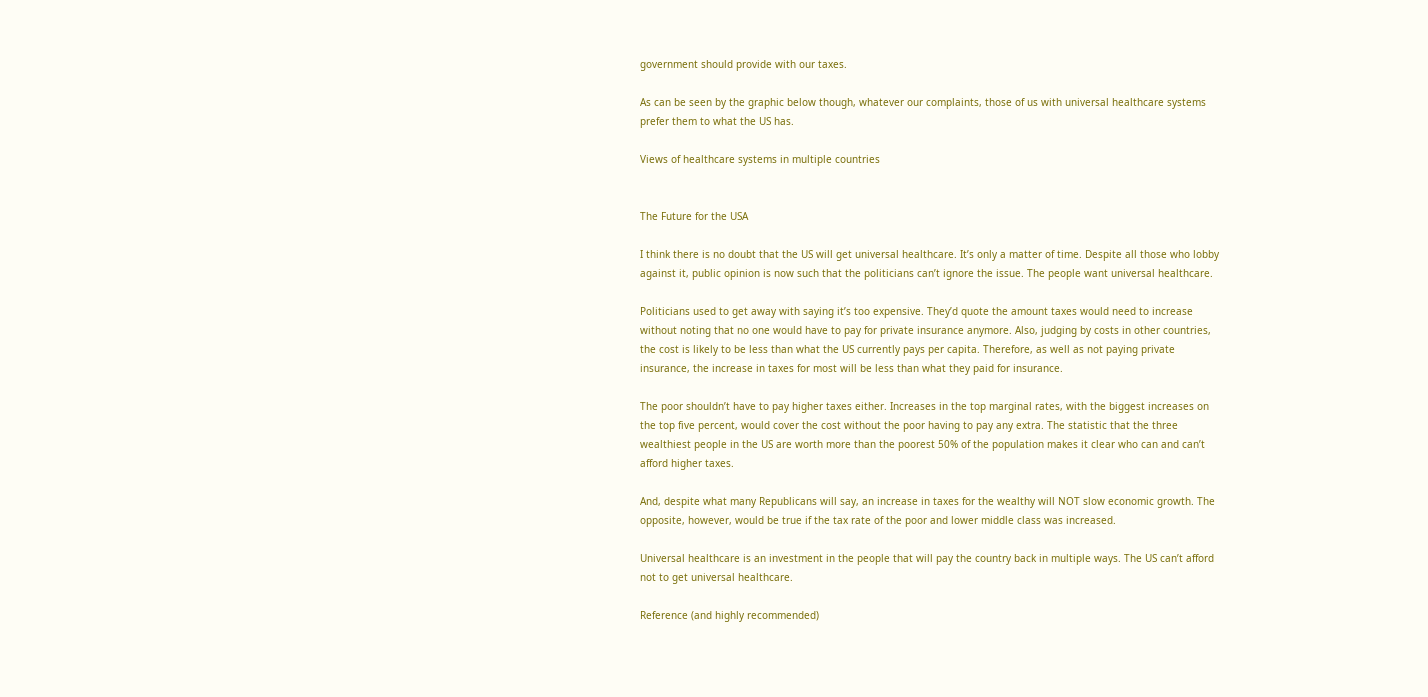government should provide with our taxes.

As can be seen by the graphic below though, whatever our complaints, those of us with universal healthcare systems prefer them to what the US has.

Views of healthcare systems in multiple countries


The Future for the USA

I think there is no doubt that the US will get universal healthcare. It’s only a matter of time. Despite all those who lobby against it, public opinion is now such that the politicians can’t ignore the issue. The people want universal healthcare.

Politicians used to get away with saying it’s too expensive. They’d quote the amount taxes would need to increase without noting that no one would have to pay for private insurance anymore. Also, judging by costs in other countries, the cost is likely to be less than what the US currently pays per capita. Therefore, as well as not paying private insurance, the increase in taxes for most will be less than what they paid for insurance.

The poor shouldn’t have to pay higher taxes either. Increases in the top marginal rates, with the biggest increases on the top five percent, would cover the cost without the poor having to pay any extra. The statistic that the three wealthiest people in the US are worth more than the poorest 50% of the population makes it clear who can and can’t afford higher taxes.

And, despite what many Republicans will say, an increase in taxes for the wealthy will NOT slow economic growth. The opposite, however, would be true if the tax rate of the poor and lower middle class was increased.

Universal healthcare is an investment in the people that will pay the country back in multiple ways. The US can’t afford not to get universal healthcare.

Reference (and highly recommended)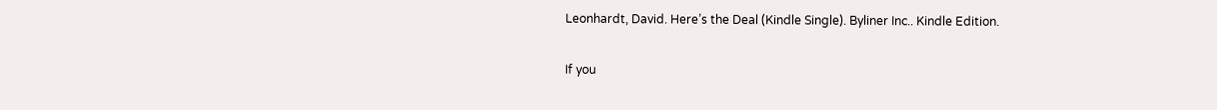Leonhardt, David. Here’s the Deal (Kindle Single). Byliner Inc.. Kindle Edition.


If you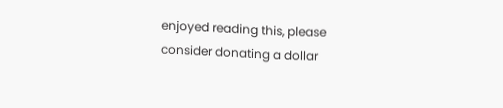enjoyed reading this, please consider donating a dollar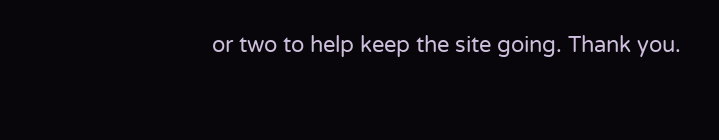or two to help keep the site going. Thank you.